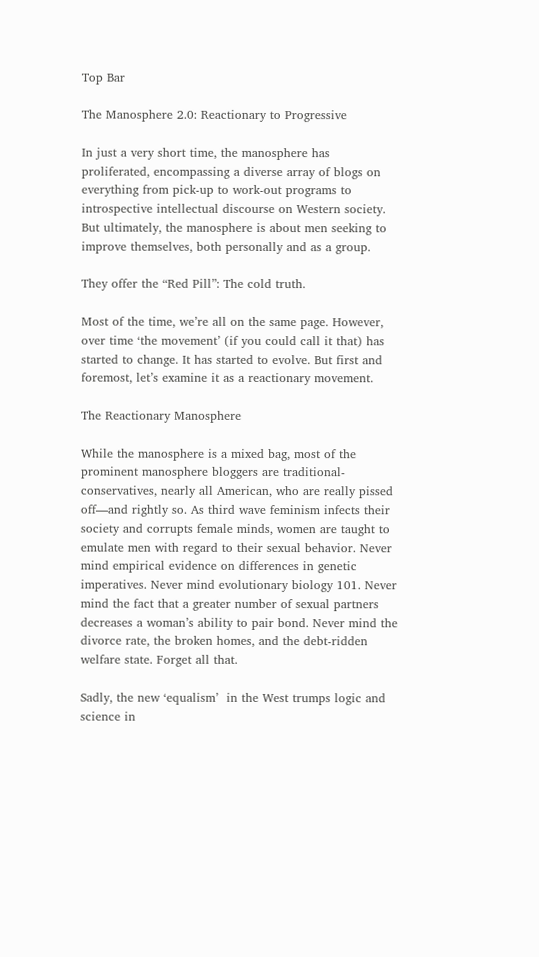Top Bar

The Manosphere 2.0: Reactionary to Progressive

In just a very short time, the manosphere has proliferated, encompassing a diverse array of blogs on everything from pick-up to work-out programs to introspective intellectual discourse on Western society. But ultimately, the manosphere is about men seeking to improve themselves, both personally and as a group.

They offer the “Red Pill”: The cold truth.

Most of the time, we’re all on the same page. However, over time ‘the movement’ (if you could call it that) has started to change. It has started to evolve. But first and foremost, let’s examine it as a reactionary movement.

The Reactionary Manosphere

While the manosphere is a mixed bag, most of the prominent manosphere bloggers are traditional-conservatives, nearly all American, who are really pissed off—and rightly so. As third wave feminism infects their society and corrupts female minds, women are taught to emulate men with regard to their sexual behavior. Never mind empirical evidence on differences in genetic imperatives. Never mind evolutionary biology 101. Never mind the fact that a greater number of sexual partners decreases a woman’s ability to pair bond. Never mind the  divorce rate, the broken homes, and the debt-ridden welfare state. Forget all that.

Sadly, the new ‘equalism’  in the West trumps logic and science in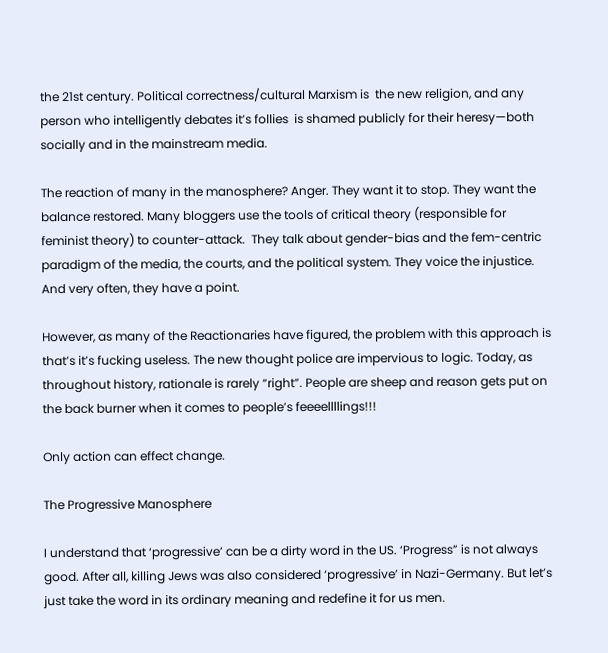the 21st century. Political correctness/cultural Marxism is  the new religion, and any person who intelligently debates it’s follies  is shamed publicly for their heresy—both socially and in the mainstream media.

The reaction of many in the manosphere? Anger. They want it to stop. They want the balance restored. Many bloggers use the tools of critical theory (responsible for feminist theory) to counter-attack.  They talk about gender-bias and the fem-centric paradigm of the media, the courts, and the political system. They voice the injustice. And very often, they have a point.

However, as many of the Reactionaries have figured, the problem with this approach is that’s it’s fucking useless. The new thought police are impervious to logic. Today, as throughout history, rationale is rarely “right”. People are sheep and reason gets put on the back burner when it comes to people’s feeeellllings!!!

Only action can effect change.

The Progressive Manosphere

I understand that ‘progressive’ can be a dirty word in the US. ‘Progress” is not always good. After all, killing Jews was also considered ‘progressive’ in Nazi-Germany. But let’s just take the word in its ordinary meaning and redefine it for us men.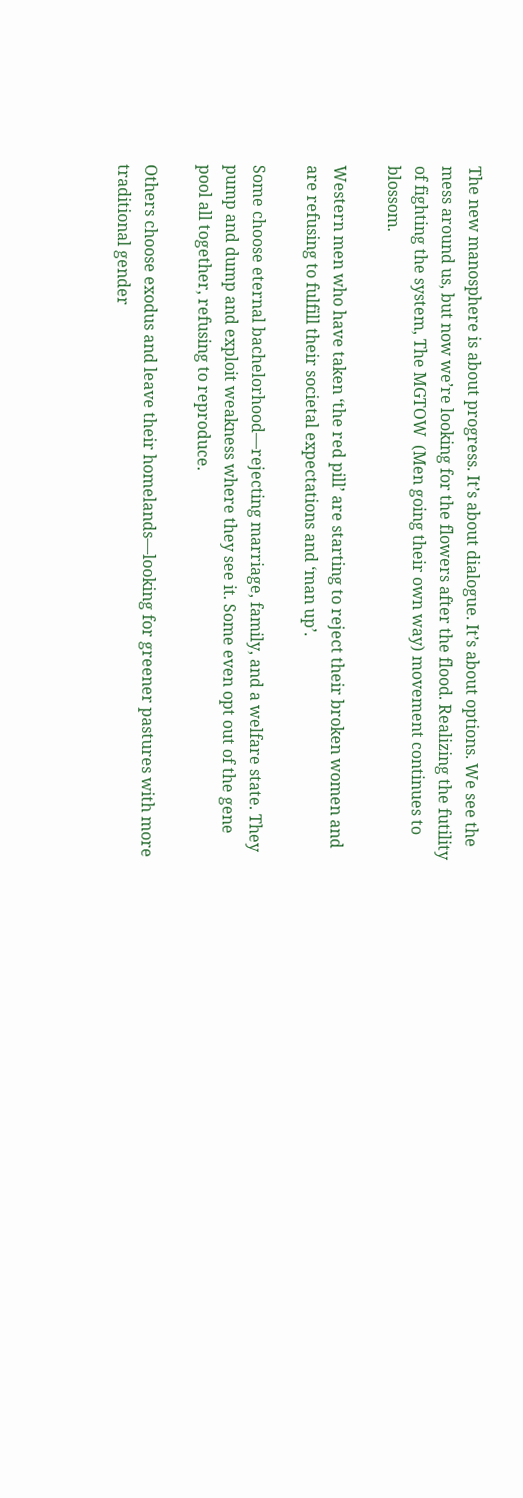The new manosphere is about progress. It’s about dialogue. It’s about options. We see the mess around us, but now we’re looking for the flowers after the flood. Realizing the futility of fighting the system, The MGTOW  (Men going their own way) movement continues to blossom.

Western men who have taken ‘the red pill’ are starting to reject their broken women and are refusing to fulfill their societal expectations and ‘man up’.

Some choose eternal bachelorhood—rejecting marriage, family, and a welfare state. They pump and dump and exploit weakness where they see it. Some even opt out of the gene pool all together, refusing to reproduce.

Others choose exodus and leave their homelands—looking for greener pastures with more traditional gender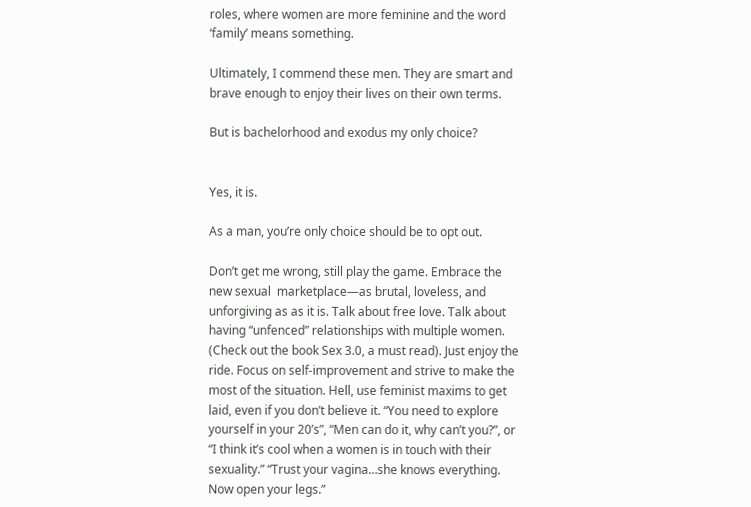roles, where women are more feminine and the word ‘family’ means something.

Ultimately, I commend these men. They are smart and brave enough to enjoy their lives on their own terms.

But is bachelorhood and exodus my only choice?


Yes, it is.

As a man, you’re only choice should be to opt out.

Don’t get me wrong, still play the game. Embrace the new sexual  marketplace—as brutal, loveless, and unforgiving as as it is. Talk about free love. Talk about having “unfenced” relationships with multiple women. (Check out the book Sex 3.0, a must read). Just enjoy the ride. Focus on self-improvement and strive to make the most of the situation. Hell, use feminist maxims to get laid, even if you don’t believe it. “You need to explore yourself in your 20’s”, “Men can do it, why can’t you?”, or “I think it’s cool when a women is in touch with their sexuality.” “Trust your vagina…she knows everything. Now open your legs.”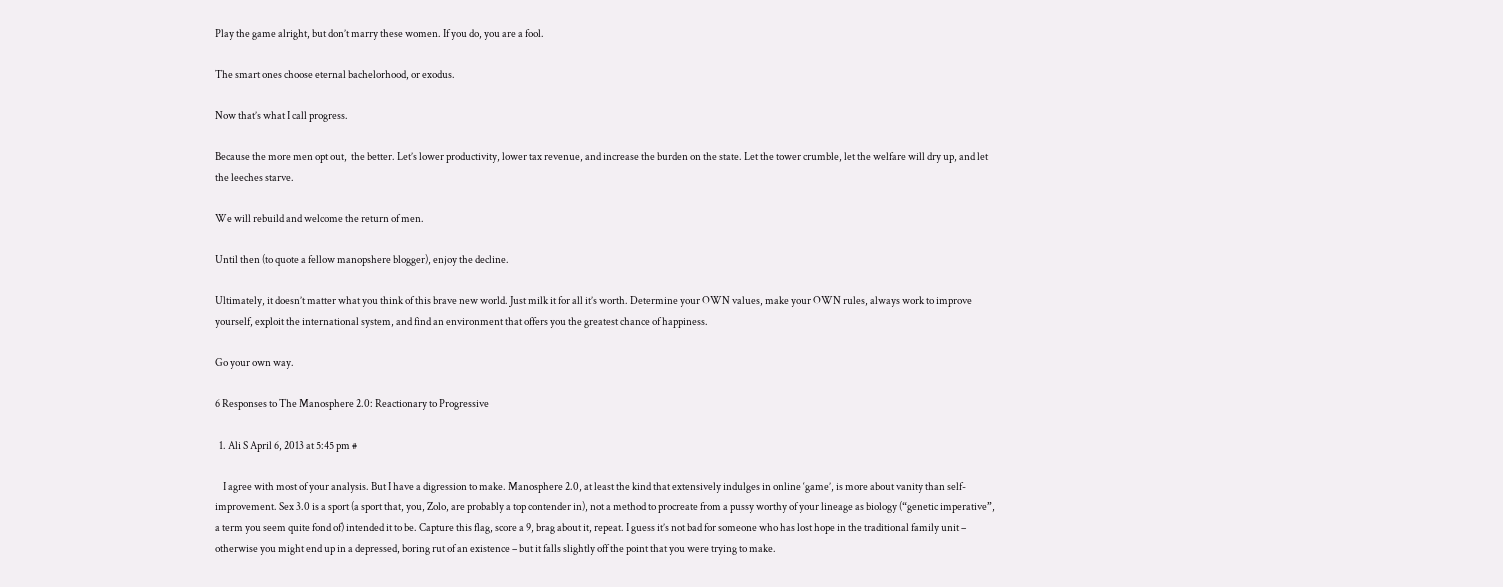Play the game alright, but don’t marry these women. If you do, you are a fool.

The smart ones choose eternal bachelorhood, or exodus.

Now that’s what I call progress.

Because the more men opt out,  the better. Let’s lower productivity, lower tax revenue, and increase the burden on the state. Let the tower crumble, let the welfare will dry up, and let the leeches starve.

We will rebuild and welcome the return of men.

Until then (to quote a fellow manopshere blogger), enjoy the decline.

Ultimately, it doesn’t matter what you think of this brave new world. Just milk it for all it’s worth. Determine your OWN values, make your OWN rules, always work to improve yourself, exploit the international system, and find an environment that offers you the greatest chance of happiness.

Go your own way.

6 Responses to The Manosphere 2.0: Reactionary to Progressive

  1. Ali S April 6, 2013 at 5:45 pm #

    I agree with most of your analysis. But I have a digression to make. Manosphere 2.0, at least the kind that extensively indulges in online ‘game’, is more about vanity than self-improvement. Sex 3.0 is a sport (a sport that, you, Zolo, are probably a top contender in), not a method to procreate from a pussy worthy of your lineage as biology (“genetic imperative”, a term you seem quite fond of) intended it to be. Capture this flag, score a 9, brag about it, repeat. I guess it’s not bad for someone who has lost hope in the traditional family unit – otherwise you might end up in a depressed, boring rut of an existence – but it falls slightly off the point that you were trying to make.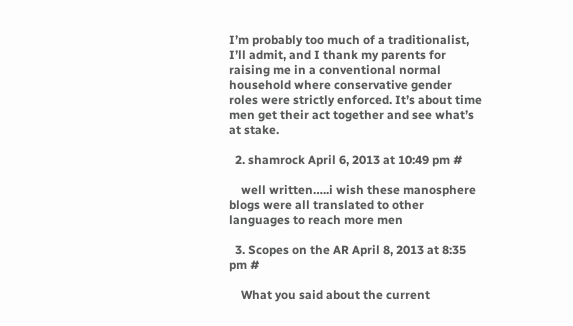I’m probably too much of a traditionalist, I’ll admit, and I thank my parents for raising me in a conventional normal household where conservative gender roles were strictly enforced. It’s about time men get their act together and see what’s at stake.

  2. shamrock April 6, 2013 at 10:49 pm #

    well written…..i wish these manosphere blogs were all translated to other languages to reach more men

  3. Scopes on the AR April 8, 2013 at 8:35 pm #

    What you said about the current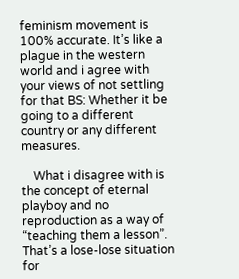feminism movement is 100% accurate. It’s like a plague in the western world and i agree with your views of not settling for that BS: Whether it be going to a different country or any different measures.

    What i disagree with is the concept of eternal playboy and no reproduction as a way of “teaching them a lesson”. That’s a lose-lose situation for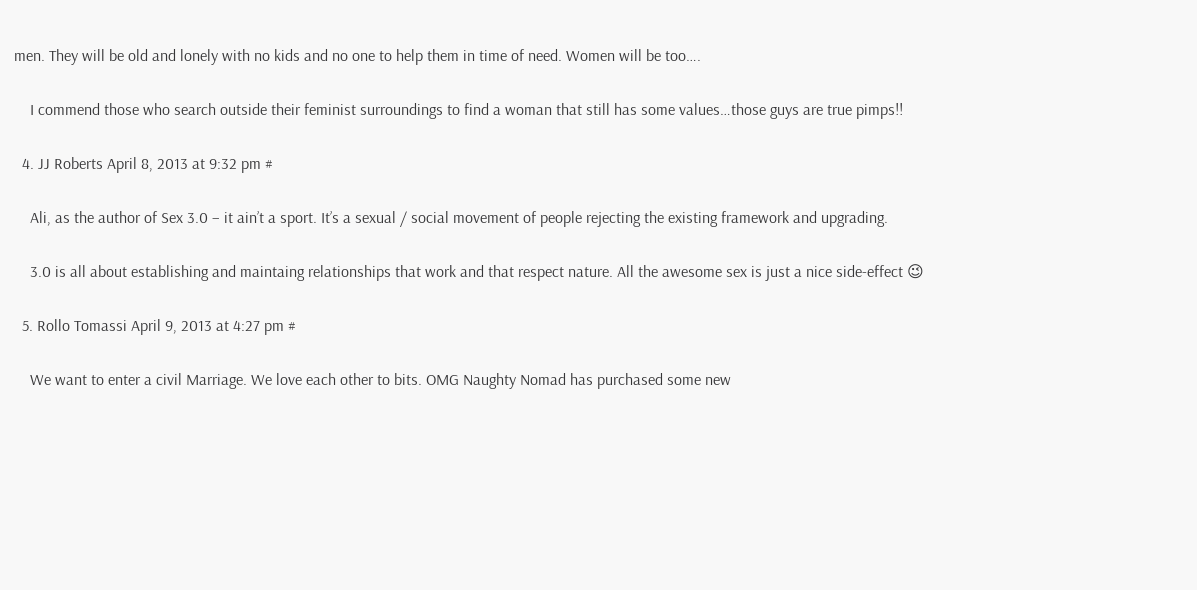men. They will be old and lonely with no kids and no one to help them in time of need. Women will be too….

    I commend those who search outside their feminist surroundings to find a woman that still has some values…those guys are true pimps!!

  4. JJ Roberts April 8, 2013 at 9:32 pm #

    Ali, as the author of Sex 3.0 – it ain’t a sport. It’s a sexual / social movement of people rejecting the existing framework and upgrading.

    3.0 is all about establishing and maintaing relationships that work and that respect nature. All the awesome sex is just a nice side-effect 😉

  5. Rollo Tomassi April 9, 2013 at 4:27 pm #

    We want to enter a civil Marriage. We love each other to bits. OMG Naughty Nomad has purchased some new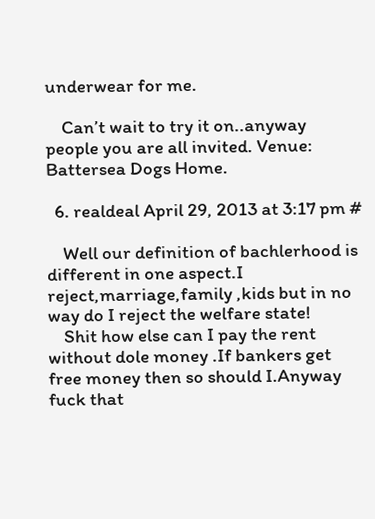underwear for me.

    Can’t wait to try it on..anyway people you are all invited. Venue: Battersea Dogs Home.

  6. realdeal April 29, 2013 at 3:17 pm #

    Well our definition of bachlerhood is different in one aspect.I reject,marriage,family ,kids but in no way do I reject the welfare state!
    Shit how else can I pay the rent without dole money .If bankers get free money then so should I.Anyway fuck that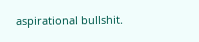aspirational bullshit.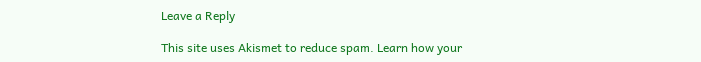Leave a Reply

This site uses Akismet to reduce spam. Learn how your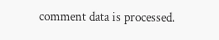comment data is processed.